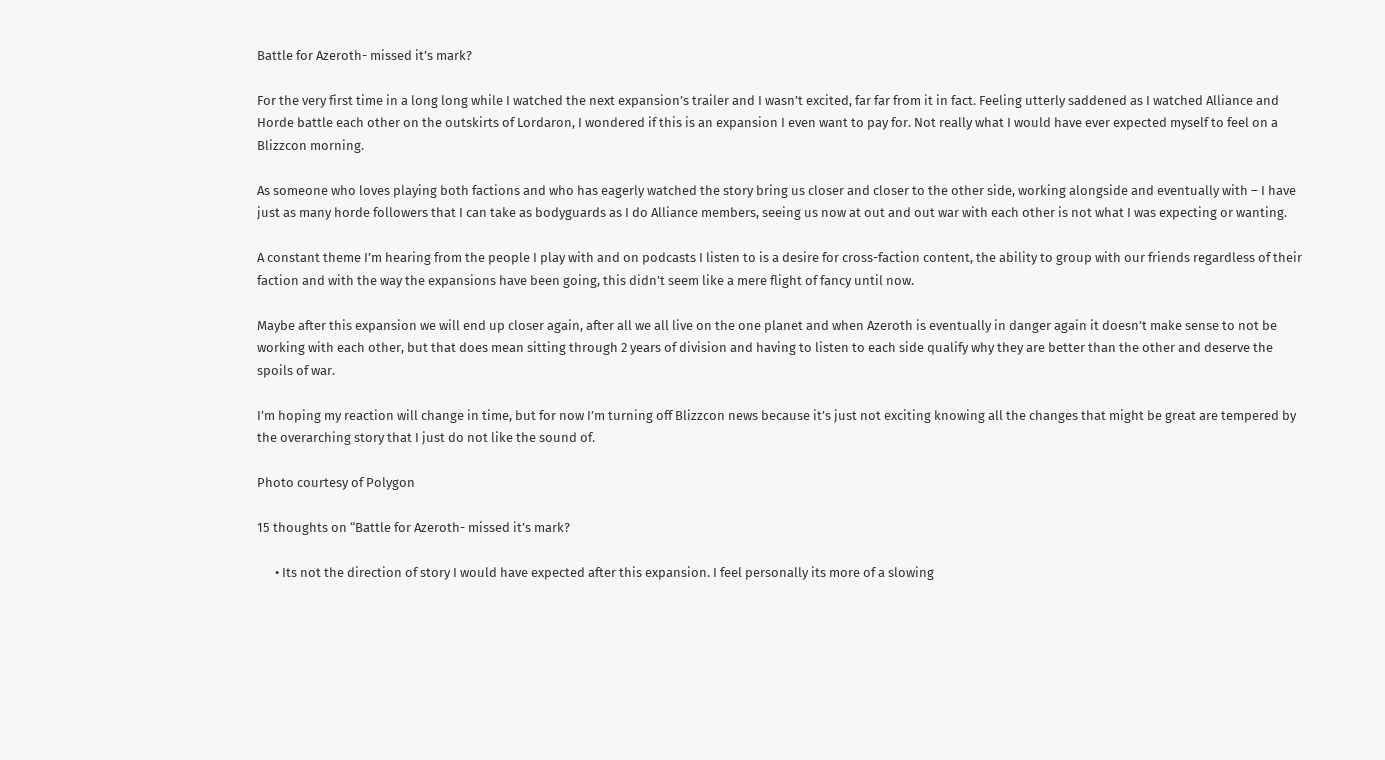Battle for Azeroth- missed it’s mark?

For the very first time in a long long while I watched the next expansion’s trailer and I wasn’t excited, far far from it in fact. Feeling utterly saddened as I watched Alliance and Horde battle each other on the outskirts of Lordaron, I wondered if this is an expansion I even want to pay for. Not really what I would have ever expected myself to feel on a Blizzcon morning.

As someone who loves playing both factions and who has eagerly watched the story bring us closer and closer to the other side, working alongside and eventually with – I have just as many horde followers that I can take as bodyguards as I do Alliance members, seeing us now at out and out war with each other is not what I was expecting or wanting.

A constant theme I’m hearing from the people I play with and on podcasts I listen to is a desire for cross-faction content, the ability to group with our friends regardless of their faction and with the way the expansions have been going, this didn’t seem like a mere flight of fancy until now.

Maybe after this expansion we will end up closer again, after all we all live on the one planet and when Azeroth is eventually in danger again it doesn’t make sense to not be working with each other, but that does mean sitting through 2 years of division and having to listen to each side qualify why they are better than the other and deserve the spoils of war.

I’m hoping my reaction will change in time, but for now I’m turning off Blizzcon news because it’s just not exciting knowing all the changes that might be great are tempered by the overarching story that I just do not like the sound of.

Photo courtesy of Polygon

15 thoughts on “Battle for Azeroth- missed it’s mark?

      • Its not the direction of story I would have expected after this expansion. I feel personally its more of a slowing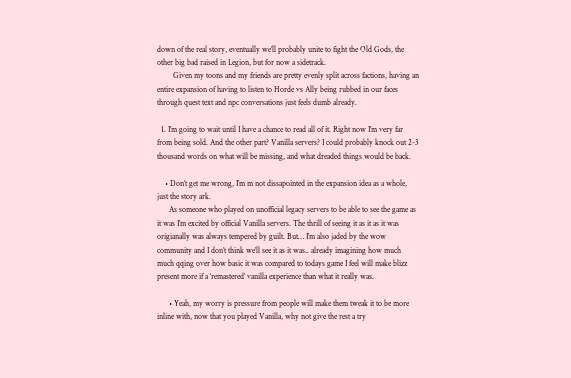down of the real story, eventually we’ll probably unite to fight the Old Gods, the other big bad raised in Legion, but for now a sidetrack.
        Given my toons and my friends are pretty evenly split across factions, having an entire expansion of having to listen to Horde vs Ally being rubbed in our faces through quest text and npc conversations just feels dumb already.

  1. I’m going to wait until I have a chance to read all of it. Right now I’m very far from being sold. And the other part? Vanilla servers? I could probably knock out 2-3 thousand words on what will be missing, and what dreaded things would be back.

    • Don’t get me wrong, I’m m not dissapointed in the expansion idea as a whole, just the story ark.
      As someone who played on unofficial legacy servers to be able to see the game as it was I’m excited by official Vanilla servers. The thrill of seeing it as it as it was origianally was always tempered by guilt. But… I’m also jaded by the wow community and I don’t think we’ll see it as it was.. already imagining how much much qqing over how basic it was compared to todays game I feel will make blizz present more if a ‘remastered’ vanilla experience than what it really was.

      • Yeah, my worry is pressure from people will make them tweak it to be more inline with, now that you played Vanilla, why not give the rest a try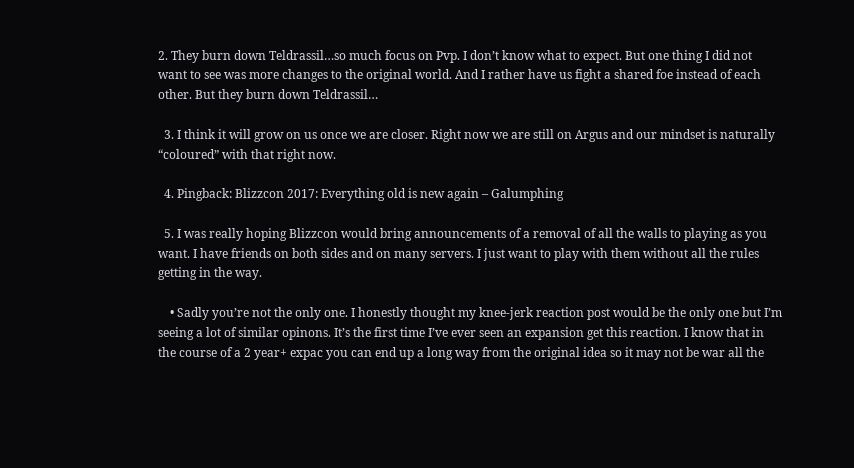2. They burn down Teldrassil…so much focus on Pvp. I don’t know what to expect. But one thing I did not want to see was more changes to the original world. And I rather have us fight a shared foe instead of each other. But they burn down Teldrassil…

  3. I think it will grow on us once we are closer. Right now we are still on Argus and our mindset is naturally “coloured” with that right now.

  4. Pingback: Blizzcon 2017: Everything old is new again – Galumphing

  5. I was really hoping Blizzcon would bring announcements of a removal of all the walls to playing as you want. I have friends on both sides and on many servers. I just want to play with them without all the rules getting in the way.

    • Sadly you’re not the only one. I honestly thought my knee-jerk reaction post would be the only one but I’m seeing a lot of similar opinons. It’s the first time I’ve ever seen an expansion get this reaction. I know that in the course of a 2 year+ expac you can end up a long way from the original idea so it may not be war all the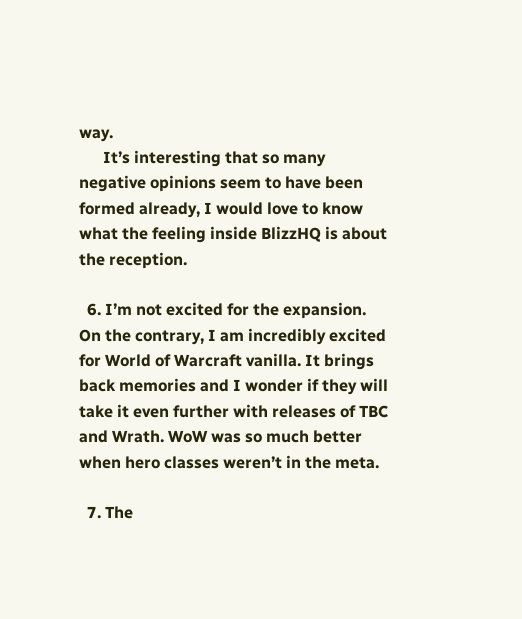way.
      It’s interesting that so many negative opinions seem to have been formed already, I would love to know what the feeling inside BlizzHQ is about the reception.

  6. I’m not excited for the expansion. On the contrary, I am incredibly excited for World of Warcraft vanilla. It brings back memories and I wonder if they will take it even further with releases of TBC and Wrath. WoW was so much better when hero classes weren’t in the meta.

  7. The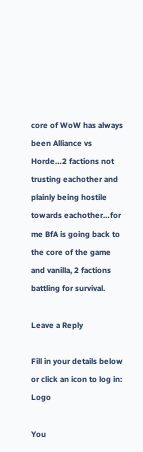core of WoW has always been Alliance vs Horde…2 factions not trusting eachother and plainly being hostile towards eachother…for me BfA is going back to the core of the game and vanilla, 2 factions battling for survival.

Leave a Reply

Fill in your details below or click an icon to log in: Logo

You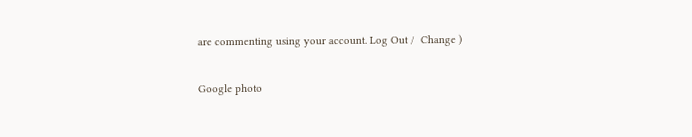are commenting using your account. Log Out /  Change )

Google photo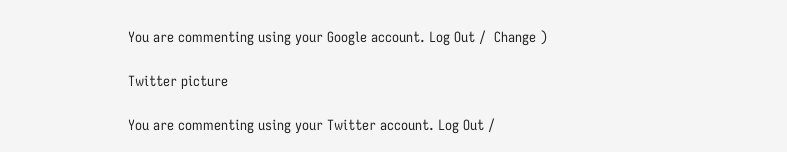You are commenting using your Google account. Log Out /  Change )

Twitter picture

You are commenting using your Twitter account. Log Out /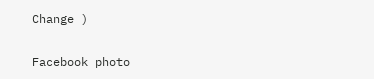Change )

Facebook photo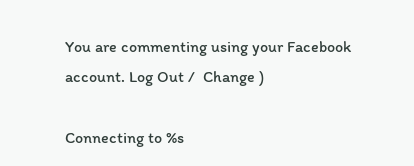You are commenting using your Facebook account. Log Out /  Change )

Connecting to %s